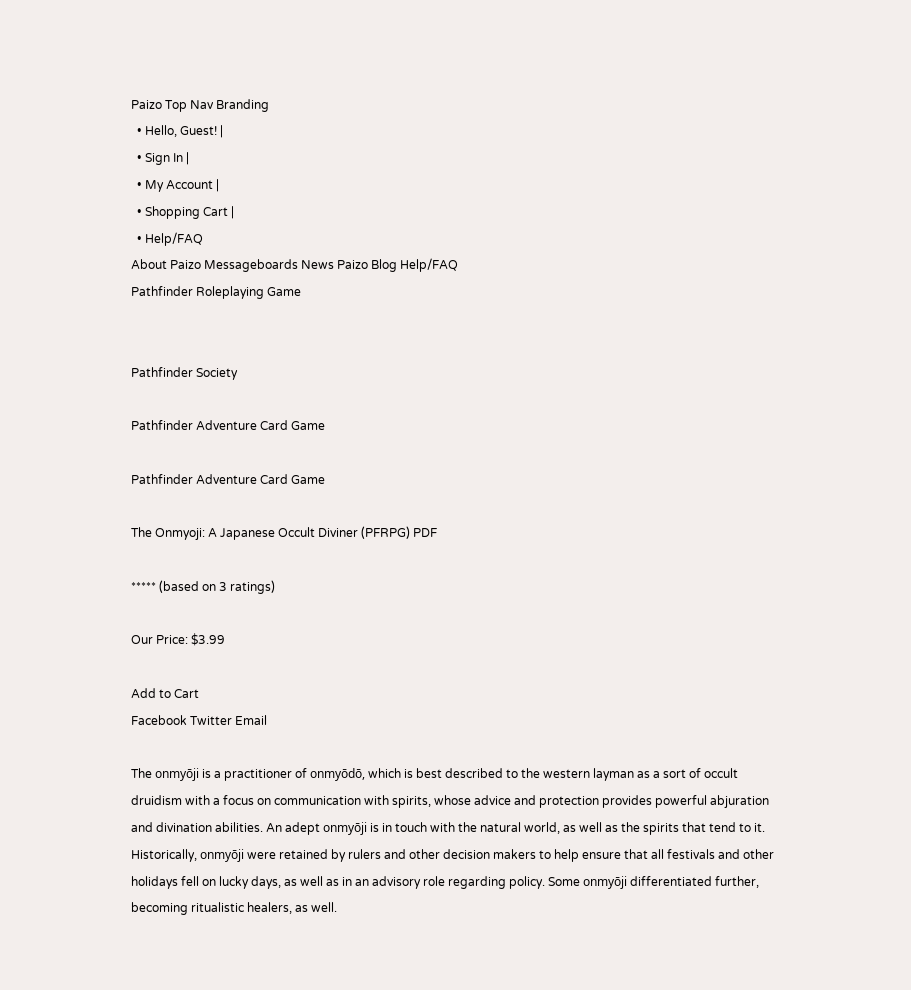Paizo Top Nav Branding
  • Hello, Guest! |
  • Sign In |
  • My Account |
  • Shopping Cart |
  • Help/FAQ
About Paizo Messageboards News Paizo Blog Help/FAQ
Pathfinder Roleplaying Game


Pathfinder Society

Pathfinder Adventure Card Game

Pathfinder Adventure Card Game

The Onmyoji: A Japanese Occult Diviner (PFRPG) PDF

***** (based on 3 ratings)

Our Price: $3.99

Add to Cart
Facebook Twitter Email

The onmyōji is a practitioner of onmyōdō, which is best described to the western layman as a sort of occult druidism with a focus on communication with spirits, whose advice and protection provides powerful abjuration and divination abilities. An adept onmyōji is in touch with the natural world, as well as the spirits that tend to it. Historically, onmyōji were retained by rulers and other decision makers to help ensure that all festivals and other holidays fell on lucky days, as well as in an advisory role regarding policy. Some onmyōji differentiated further, becoming ritualistic healers, as well.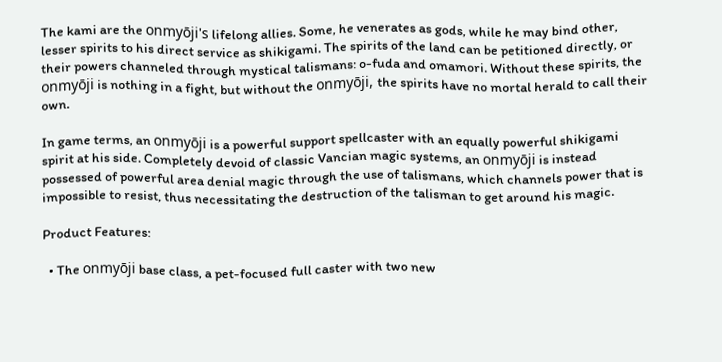The kami are the onmyōji's lifelong allies. Some, he venerates as gods, while he may bind other, lesser spirits to his direct service as shikigami. The spirits of the land can be petitioned directly, or their powers channeled through mystical talismans: o-fuda and omamori. Without these spirits, the onmyōji is nothing in a fight, but without the onmyōji, the spirits have no mortal herald to call their own.

In game terms, an onmyōji is a powerful support spellcaster with an equally powerful shikigami spirit at his side. Completely devoid of classic Vancian magic systems, an onmyōji is instead possessed of powerful area denial magic through the use of talismans, which channels power that is impossible to resist, thus necessitating the destruction of the talisman to get around his magic.

Product Features:

  • The onmyōji base class, a pet-focused full caster with two new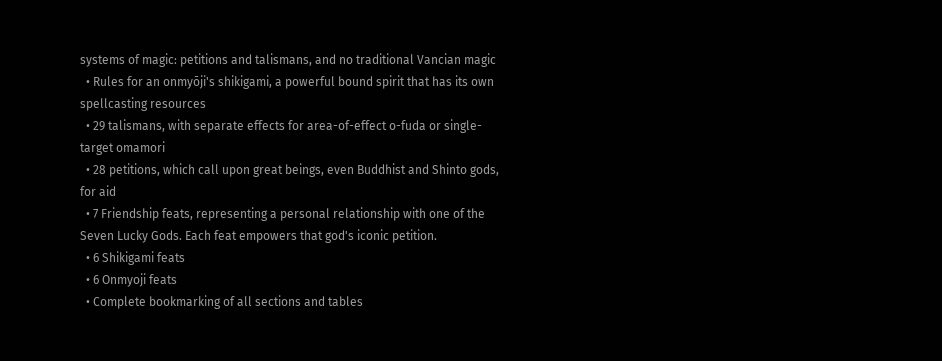systems of magic: petitions and talismans, and no traditional Vancian magic
  • Rules for an onmyōji's shikigami, a powerful bound spirit that has its own spellcasting resources
  • 29 talismans, with separate effects for area-of-effect o-fuda or single-target omamori
  • 28 petitions, which call upon great beings, even Buddhist and Shinto gods, for aid
  • 7 Friendship feats, representing a personal relationship with one of the Seven Lucky Gods. Each feat empowers that god's iconic petition.
  • 6 Shikigami feats
  • 6 Onmyoji feats
  • Complete bookmarking of all sections and tables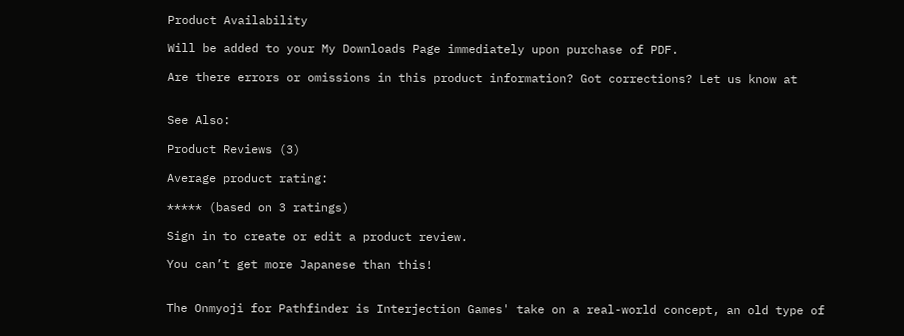Product Availability

Will be added to your My Downloads Page immediately upon purchase of PDF.

Are there errors or omissions in this product information? Got corrections? Let us know at


See Also:

Product Reviews (3)

Average product rating:

***** (based on 3 ratings)

Sign in to create or edit a product review.

You can’t get more Japanese than this!


The Onmyoji for Pathfinder is Interjection Games' take on a real-world concept, an old type of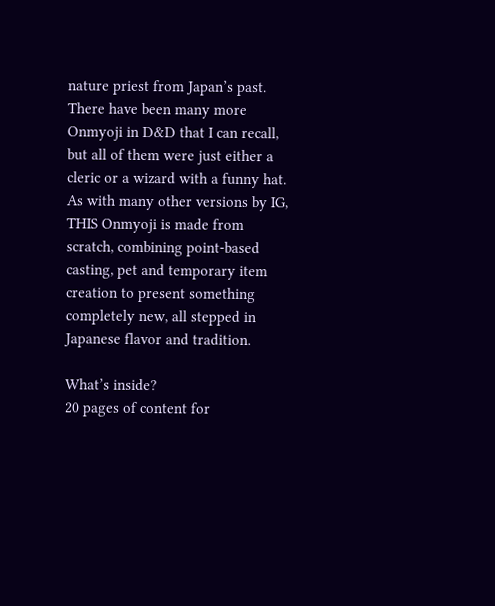nature priest from Japan’s past. There have been many more Onmyoji in D&D that I can recall, but all of them were just either a cleric or a wizard with a funny hat. As with many other versions by IG, THIS Onmyoji is made from scratch, combining point-based casting, pet and temporary item creation to present something completely new, all stepped in Japanese flavor and tradition.

What’s inside?
20 pages of content for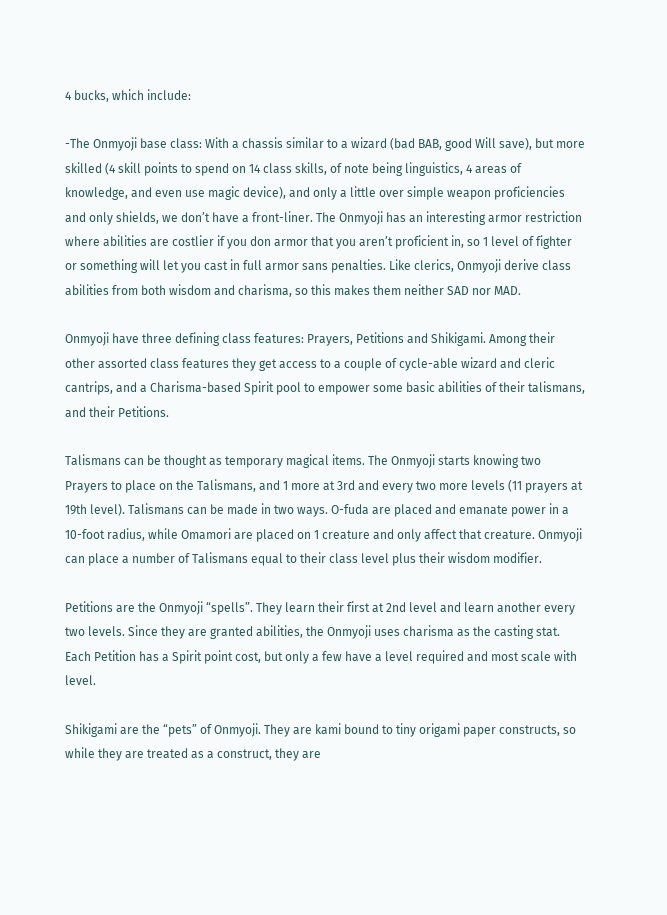4 bucks, which include:

-The Onmyoji base class: With a chassis similar to a wizard (bad BAB, good Will save), but more skilled (4 skill points to spend on 14 class skills, of note being linguistics, 4 areas of knowledge, and even use magic device), and only a little over simple weapon proficiencies and only shields, we don’t have a front-liner. The Onmyoji has an interesting armor restriction where abilities are costlier if you don armor that you aren’t proficient in, so 1 level of fighter or something will let you cast in full armor sans penalties. Like clerics, Onmyoji derive class abilities from both wisdom and charisma, so this makes them neither SAD nor MAD.

Onmyoji have three defining class features: Prayers, Petitions and Shikigami. Among their other assorted class features they get access to a couple of cycle-able wizard and cleric cantrips, and a Charisma-based Spirit pool to empower some basic abilities of their talismans, and their Petitions.

Talismans can be thought as temporary magical items. The Onmyoji starts knowing two Prayers to place on the Talismans, and 1 more at 3rd and every two more levels (11 prayers at 19th level). Talismans can be made in two ways. O-fuda are placed and emanate power in a 10-foot radius, while Omamori are placed on 1 creature and only affect that creature. Onmyoji can place a number of Talismans equal to their class level plus their wisdom modifier.

Petitions are the Onmyoji “spells”. They learn their first at 2nd level and learn another every two levels. Since they are granted abilities, the Onmyoji uses charisma as the casting stat. Each Petition has a Spirit point cost, but only a few have a level required and most scale with level.

Shikigami are the “pets” of Onmyoji. They are kami bound to tiny origami paper constructs, so while they are treated as a construct, they are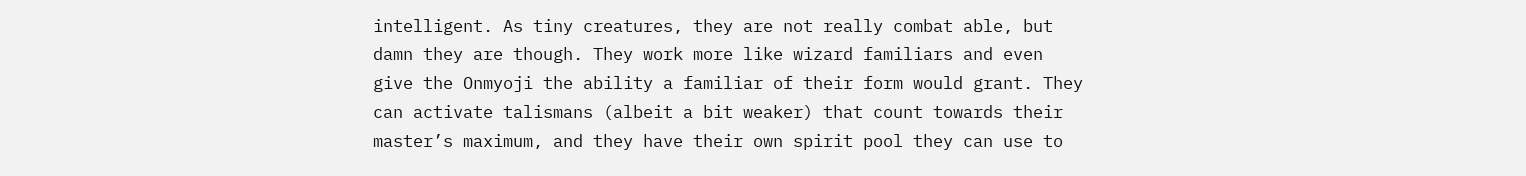intelligent. As tiny creatures, they are not really combat able, but damn they are though. They work more like wizard familiars and even give the Onmyoji the ability a familiar of their form would grant. They can activate talismans (albeit a bit weaker) that count towards their master’s maximum, and they have their own spirit pool they can use to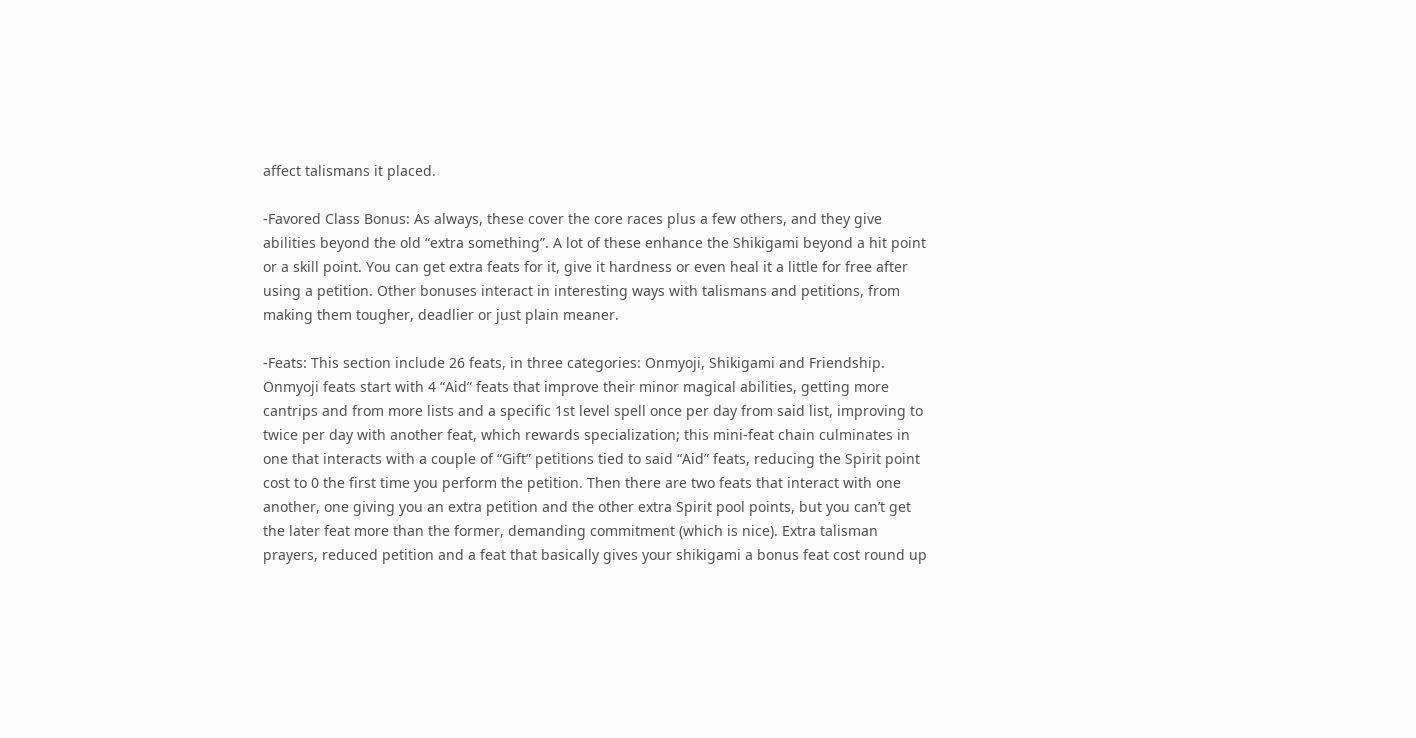affect talismans it placed.

-Favored Class Bonus: As always, these cover the core races plus a few others, and they give abilities beyond the old “extra something”. A lot of these enhance the Shikigami beyond a hit point or a skill point. You can get extra feats for it, give it hardness or even heal it a little for free after using a petition. Other bonuses interact in interesting ways with talismans and petitions, from making them tougher, deadlier or just plain meaner.

-Feats: This section include 26 feats, in three categories: Onmyoji, Shikigami and Friendship. Onmyoji feats start with 4 “Aid” feats that improve their minor magical abilities, getting more cantrips and from more lists and a specific 1st level spell once per day from said list, improving to twice per day with another feat, which rewards specialization; this mini-feat chain culminates in one that interacts with a couple of “Gift” petitions tied to said “Aid” feats, reducing the Spirit point cost to 0 the first time you perform the petition. Then there are two feats that interact with one another, one giving you an extra petition and the other extra Spirit pool points, but you can’t get the later feat more than the former, demanding commitment (which is nice). Extra talisman prayers, reduced petition and a feat that basically gives your shikigami a bonus feat cost round up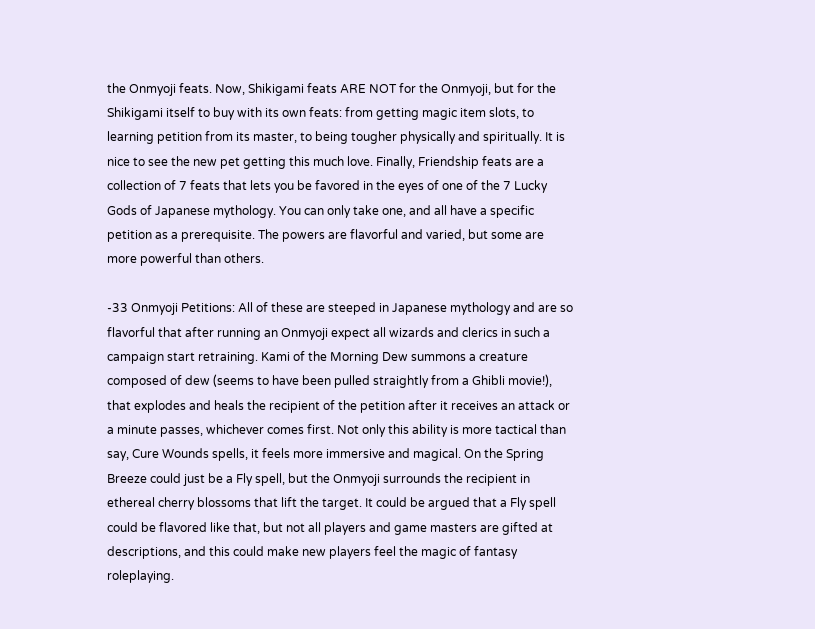the Onmyoji feats. Now, Shikigami feats ARE NOT for the Onmyoji, but for the Shikigami itself to buy with its own feats: from getting magic item slots, to learning petition from its master, to being tougher physically and spiritually. It is nice to see the new pet getting this much love. Finally, Friendship feats are a collection of 7 feats that lets you be favored in the eyes of one of the 7 Lucky Gods of Japanese mythology. You can only take one, and all have a specific petition as a prerequisite. The powers are flavorful and varied, but some are more powerful than others.

-33 Onmyoji Petitions: All of these are steeped in Japanese mythology and are so flavorful that after running an Onmyoji expect all wizards and clerics in such a campaign start retraining. Kami of the Morning Dew summons a creature composed of dew (seems to have been pulled straightly from a Ghibli movie!), that explodes and heals the recipient of the petition after it receives an attack or a minute passes, whichever comes first. Not only this ability is more tactical than say, Cure Wounds spells, it feels more immersive and magical. On the Spring Breeze could just be a Fly spell, but the Onmyoji surrounds the recipient in ethereal cherry blossoms that lift the target. It could be argued that a Fly spell could be flavored like that, but not all players and game masters are gifted at descriptions, and this could make new players feel the magic of fantasy roleplaying.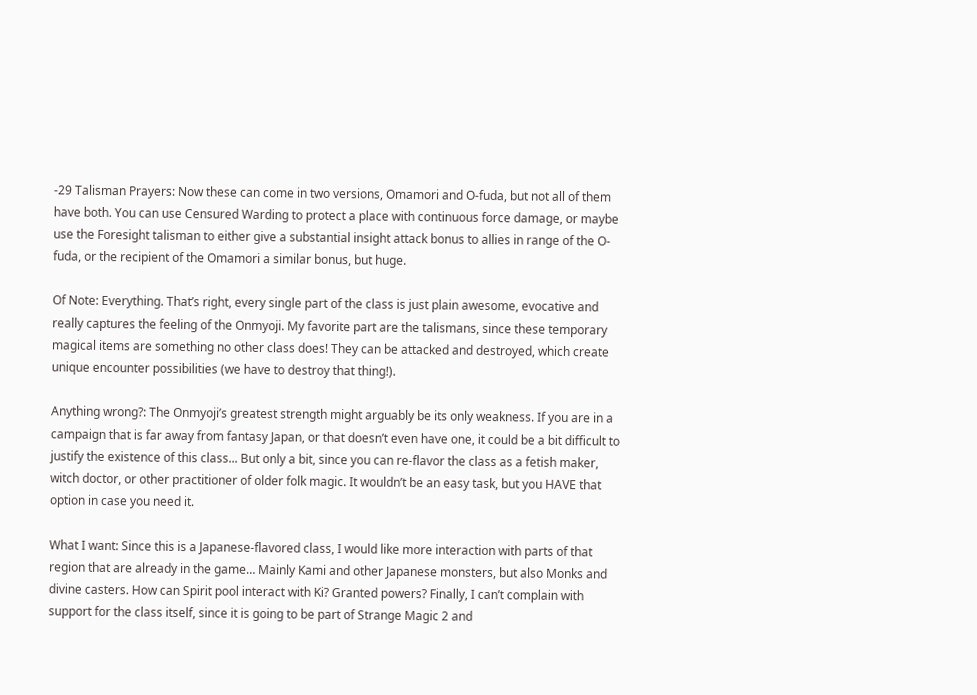-29 Talisman Prayers: Now these can come in two versions, Omamori and O-fuda, but not all of them have both. You can use Censured Warding to protect a place with continuous force damage, or maybe use the Foresight talisman to either give a substantial insight attack bonus to allies in range of the O-fuda, or the recipient of the Omamori a similar bonus, but huge.

Of Note: Everything. That’s right, every single part of the class is just plain awesome, evocative and really captures the feeling of the Onmyoji. My favorite part are the talismans, since these temporary magical items are something no other class does! They can be attacked and destroyed, which create unique encounter possibilities (we have to destroy that thing!).

Anything wrong?: The Onmyoji’s greatest strength might arguably be its only weakness. If you are in a campaign that is far away from fantasy Japan, or that doesn’t even have one, it could be a bit difficult to justify the existence of this class... But only a bit, since you can re-flavor the class as a fetish maker, witch doctor, or other practitioner of older folk magic. It wouldn’t be an easy task, but you HAVE that option in case you need it.

What I want: Since this is a Japanese-flavored class, I would like more interaction with parts of that region that are already in the game… Mainly Kami and other Japanese monsters, but also Monks and divine casters. How can Spirit pool interact with Ki? Granted powers? Finally, I can’t complain with support for the class itself, since it is going to be part of Strange Magic 2 and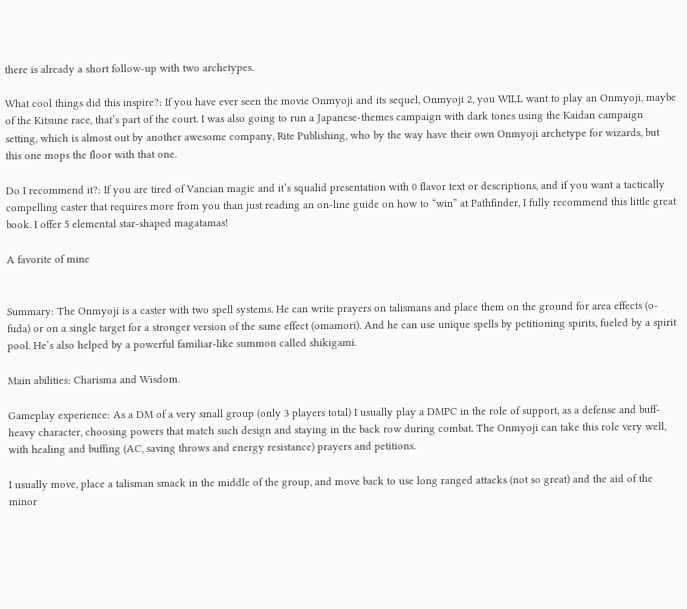there is already a short follow-up with two archetypes.

What cool things did this inspire?: If you have ever seen the movie Onmyoji and its sequel, Onmyoji 2, you WILL want to play an Onmyoji, maybe of the Kitsune race, that’s part of the court. I was also going to run a Japanese-themes campaign with dark tones using the Kaidan campaign setting, which is almost out by another awesome company, Rite Publishing, who by the way have their own Onmyoji archetype for wizards, but this one mops the floor with that one.

Do I recommend it?: If you are tired of Vancian magic and it’s squalid presentation with 0 flavor text or descriptions, and if you want a tactically compelling caster that requires more from you than just reading an on-line guide on how to “win” at Pathfinder, I fully recommend this little great book. I offer 5 elemental star-shaped magatamas!

A favorite of mine


Summary: The Onmyoji is a caster with two spell systems. He can write prayers on talismans and place them on the ground for area effects (o-fuda) or on a single target for a stronger version of the same effect (omamori). And he can use unique spells by petitioning spirits, fueled by a spirit pool. He’s also helped by a powerful familiar-like summon called shikigami.

Main abilities: Charisma and Wisdom.

Gameplay experience: As a DM of a very small group (only 3 players total) I usually play a DMPC in the role of support, as a defense and buff-heavy character, choosing powers that match such design and staying in the back row during combat. The Onmyoji can take this role very well, with healing and buffing (AC, saving throws and energy resistance) prayers and petitions.

I usually move, place a talisman smack in the middle of the group, and move back to use long ranged attacks (not so great) and the aid of the minor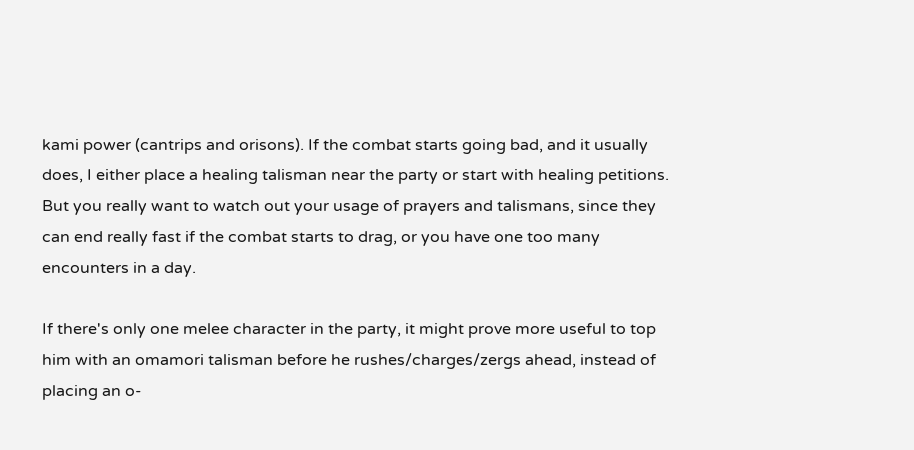kami power (cantrips and orisons). If the combat starts going bad, and it usually does, I either place a healing talisman near the party or start with healing petitions. But you really want to watch out your usage of prayers and talismans, since they can end really fast if the combat starts to drag, or you have one too many encounters in a day.

If there's only one melee character in the party, it might prove more useful to top him with an omamori talisman before he rushes/charges/zergs ahead, instead of placing an o-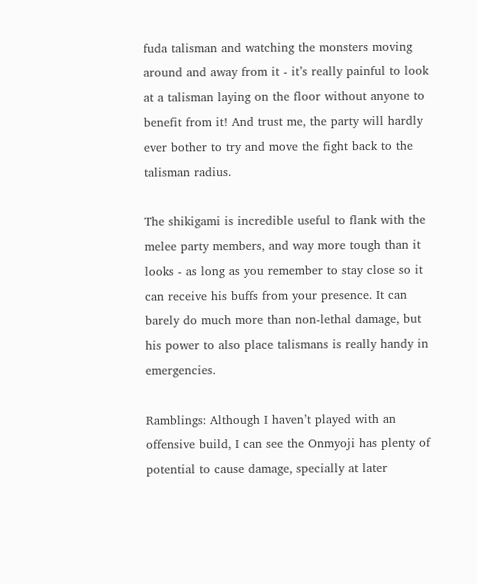fuda talisman and watching the monsters moving around and away from it - it’s really painful to look at a talisman laying on the floor without anyone to benefit from it! And trust me, the party will hardly ever bother to try and move the fight back to the talisman radius.

The shikigami is incredible useful to flank with the melee party members, and way more tough than it looks - as long as you remember to stay close so it can receive his buffs from your presence. It can barely do much more than non-lethal damage, but his power to also place talismans is really handy in emergencies.

Ramblings: Although I haven’t played with an offensive build, I can see the Onmyoji has plenty of potential to cause damage, specially at later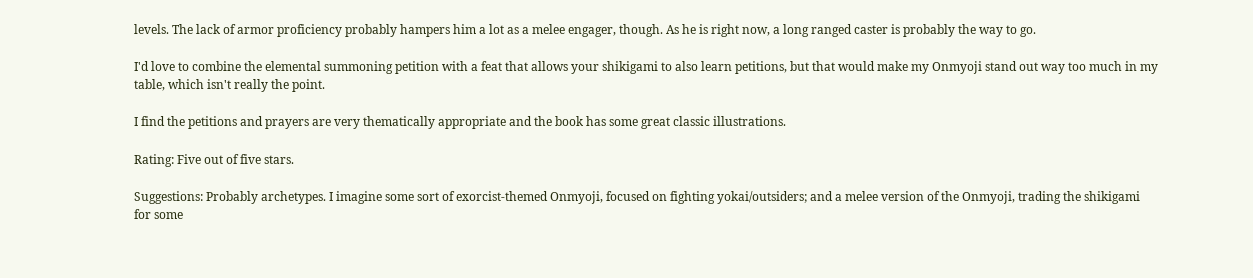levels. The lack of armor proficiency probably hampers him a lot as a melee engager, though. As he is right now, a long ranged caster is probably the way to go.

I'd love to combine the elemental summoning petition with a feat that allows your shikigami to also learn petitions, but that would make my Onmyoji stand out way too much in my table, which isn't really the point.

I find the petitions and prayers are very thematically appropriate and the book has some great classic illustrations.

Rating: Five out of five stars.

Suggestions: Probably archetypes. I imagine some sort of exorcist-themed Onmyoji, focused on fighting yokai/outsiders; and a melee version of the Onmyoji, trading the shikigami for some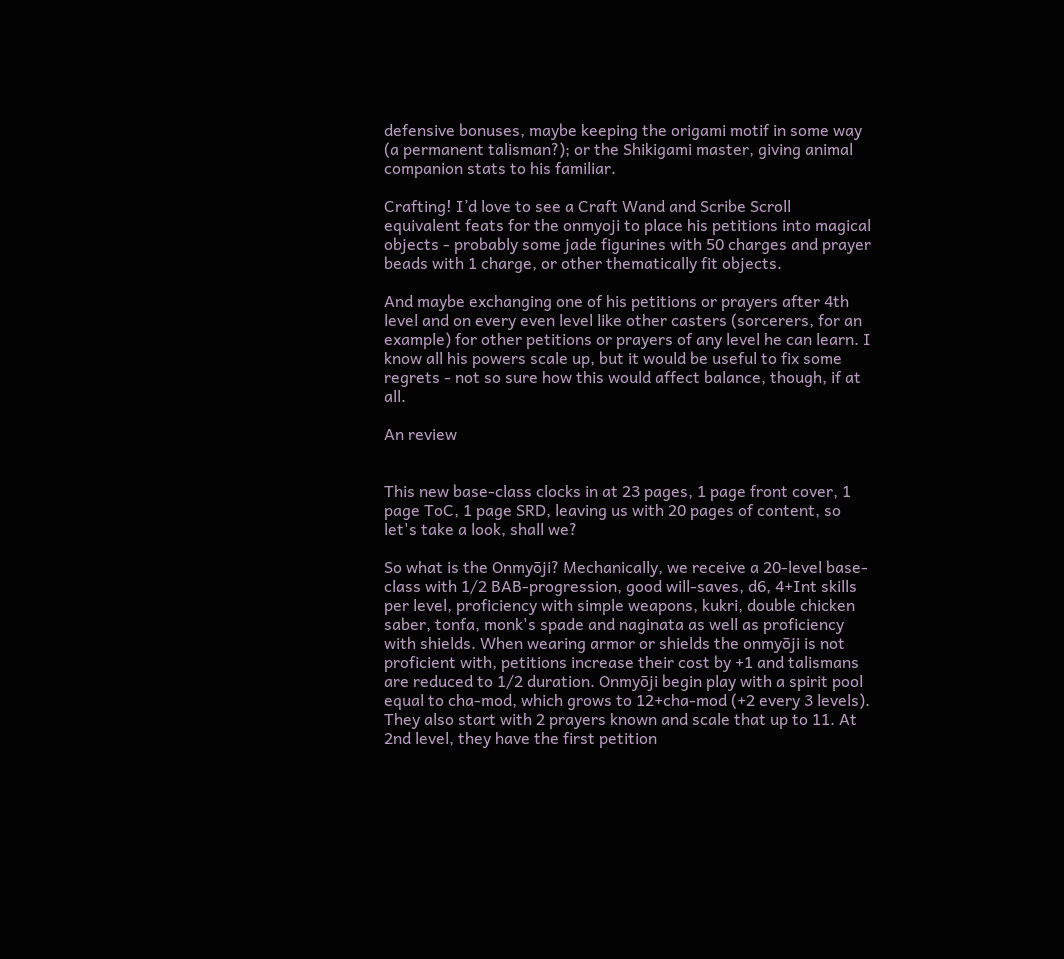defensive bonuses, maybe keeping the origami motif in some way (a permanent talisman?); or the Shikigami master, giving animal companion stats to his familiar.

Crafting! I’d love to see a Craft Wand and Scribe Scroll equivalent feats for the onmyoji to place his petitions into magical objects - probably some jade figurines with 50 charges and prayer beads with 1 charge, or other thematically fit objects.

And maybe exchanging one of his petitions or prayers after 4th level and on every even level like other casters (sorcerers, for an example) for other petitions or prayers of any level he can learn. I know all his powers scale up, but it would be useful to fix some regrets - not so sure how this would affect balance, though, if at all.

An review


This new base-class clocks in at 23 pages, 1 page front cover, 1 page ToC, 1 page SRD, leaving us with 20 pages of content, so let's take a look, shall we?

So what is the Onmyōji? Mechanically, we receive a 20-level base-class with 1/2 BAB-progression, good will-saves, d6, 4+Int skills per level, proficiency with simple weapons, kukri, double chicken saber, tonfa, monk's spade and naginata as well as proficiency with shields. When wearing armor or shields the onmyōji is not proficient with, petitions increase their cost by +1 and talismans are reduced to 1/2 duration. Onmyōji begin play with a spirit pool equal to cha-mod, which grows to 12+cha-mod (+2 every 3 levels). They also start with 2 prayers known and scale that up to 11. At 2nd level, they have the first petition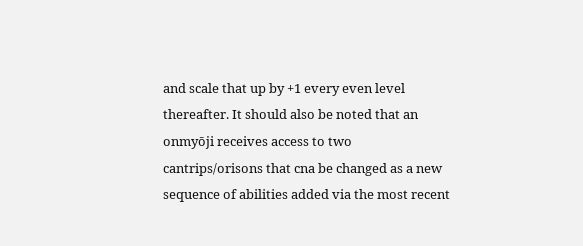and scale that up by +1 every even level thereafter. It should also be noted that an onmyōji receives access to two cantrips/orisons that cna be changed as a new sequence of abilities added via the most recent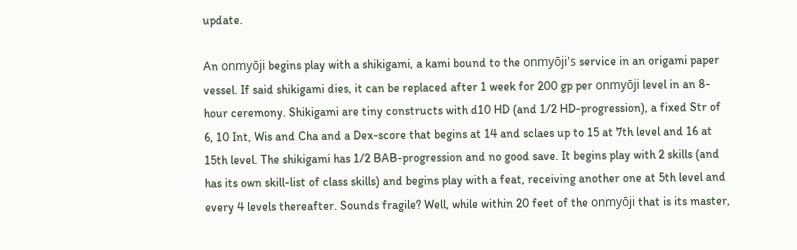update.

An onmyōji begins play with a shikigami, a kami bound to the onmyōji's service in an origami paper vessel. If said shikigami dies, it can be replaced after 1 week for 200 gp per onmyōji level in an 8-hour ceremony. Shikigami are tiny constructs with d10 HD (and 1/2 HD-progression), a fixed Str of 6, 10 Int, Wis and Cha and a Dex-score that begins at 14 and sclaes up to 15 at 7th level and 16 at 15th level. The shikigami has 1/2 BAB-progression and no good save. It begins play with 2 skills (and has its own skill-list of class skills) and begins play with a feat, receiving another one at 5th level and every 4 levels thereafter. Sounds fragile? Well, while within 20 feet of the onmyōji that is its master,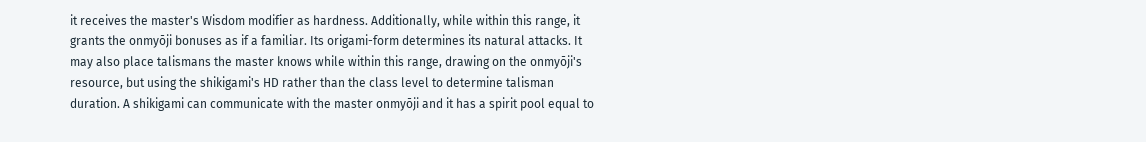it receives the master's Wisdom modifier as hardness. Additionally, while within this range, it grants the onmyōji bonuses as if a familiar. Its origami-form determines its natural attacks. It may also place talismans the master knows while within this range, drawing on the onmyōji's resource, but using the shikigami's HD rather than the class level to determine talisman duration. A shikigami can communicate with the master onmyōji and it has a spirit pool equal to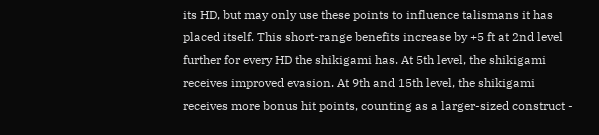its HD, but may only use these points to influence talismans it has placed itself. This short-range benefits increase by +5 ft at 2nd level further for every HD the shikigami has. At 5th level, the shikigami receives improved evasion. At 9th and 15th level, the shikigami receives more bonus hit points, counting as a larger-sized construct -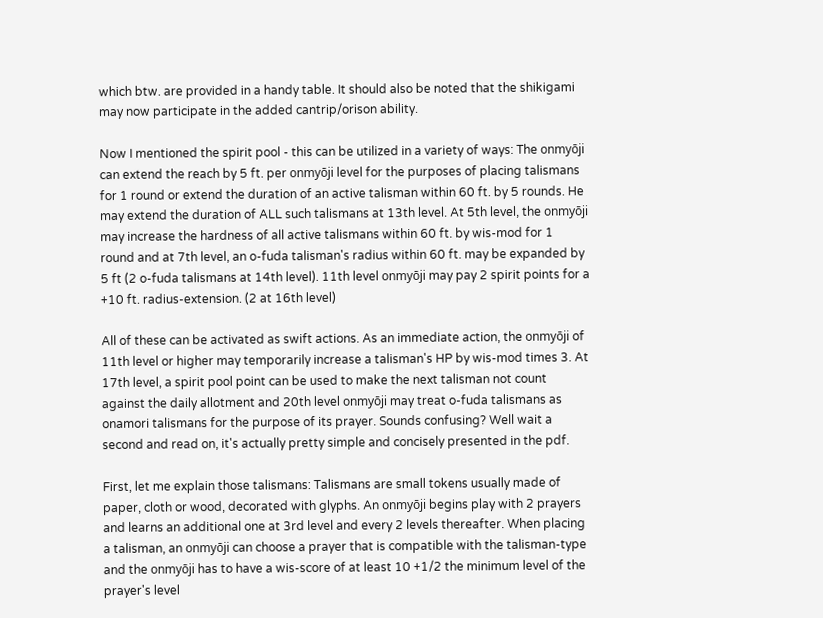which btw. are provided in a handy table. It should also be noted that the shikigami may now participate in the added cantrip/orison ability.

Now I mentioned the spirit pool - this can be utilized in a variety of ways: The onmyōji can extend the reach by 5 ft. per onmyōji level for the purposes of placing talismans for 1 round or extend the duration of an active talisman within 60 ft. by 5 rounds. He may extend the duration of ALL such talismans at 13th level. At 5th level, the onmyōji may increase the hardness of all active talismans within 60 ft. by wis-mod for 1 round and at 7th level, an o-fuda talisman's radius within 60 ft. may be expanded by 5 ft (2 o-fuda talismans at 14th level). 11th level onmyōji may pay 2 spirit points for a +10 ft. radius-extension. (2 at 16th level)

All of these can be activated as swift actions. As an immediate action, the onmyōji of 11th level or higher may temporarily increase a talisman's HP by wis-mod times 3. At 17th level, a spirit pool point can be used to make the next talisman not count against the daily allotment and 20th level onmyōji may treat o-fuda talismans as onamori talismans for the purpose of its prayer. Sounds confusing? Well wait a second and read on, it's actually pretty simple and concisely presented in the pdf.

First, let me explain those talismans: Talismans are small tokens usually made of paper, cloth or wood, decorated with glyphs. An onmyōji begins play with 2 prayers and learns an additional one at 3rd level and every 2 levels thereafter. When placing a talisman, an onmyōji can choose a prayer that is compatible with the talisman-type and the onmyōji has to have a wis-score of at least 10 +1/2 the minimum level of the prayer's level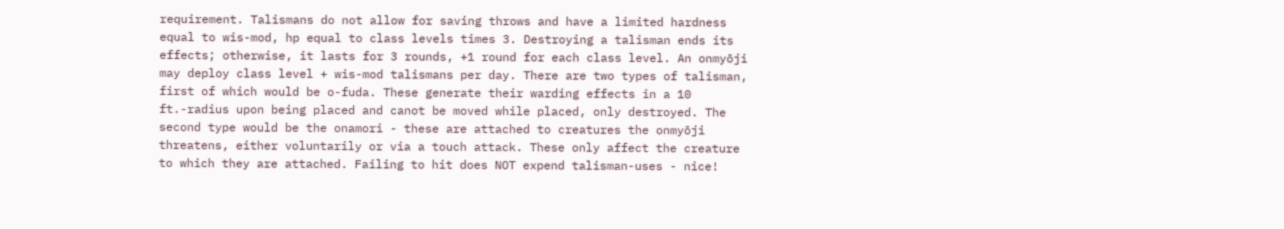requirement. Talismans do not allow for saving throws and have a limited hardness equal to wis-mod, hp equal to class levels times 3. Destroying a talisman ends its effects; otherwise, it lasts for 3 rounds, +1 round for each class level. An onmyōji may deploy class level + wis-mod talismans per day. There are two types of talisman, first of which would be o-fuda. These generate their warding effects in a 10 ft.-radius upon being placed and canot be moved while placed, only destroyed. The second type would be the onamori - these are attached to creatures the onmyōji threatens, either voluntarily or via a touch attack. These only affect the creature to which they are attached. Failing to hit does NOT expend talisman-uses - nice!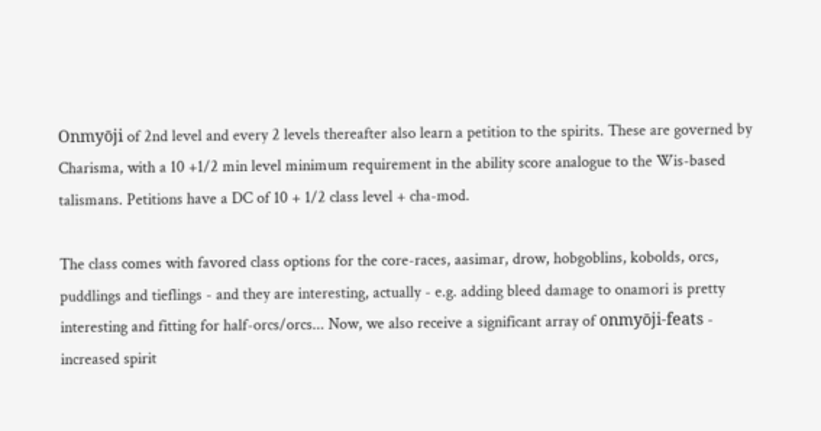Onmyōji of 2nd level and every 2 levels thereafter also learn a petition to the spirits. These are governed by Charisma, with a 10 +1/2 min level minimum requirement in the ability score analogue to the Wis-based talismans. Petitions have a DC of 10 + 1/2 class level + cha-mod.

The class comes with favored class options for the core-races, aasimar, drow, hobgoblins, kobolds, orcs, puddlings and tieflings - and they are interesting, actually - e.g. adding bleed damage to onamori is pretty interesting and fitting for half-orcs/orcs... Now, we also receive a significant array of onmyōji-feats - increased spirit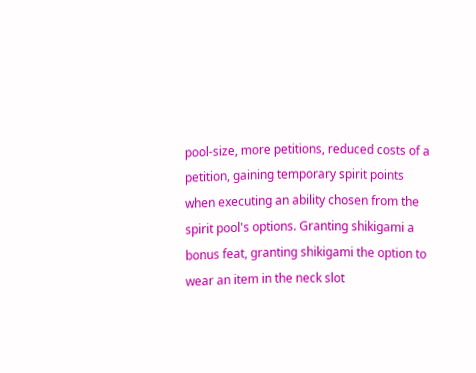pool-size, more petitions, reduced costs of a petition, gaining temporary spirit points when executing an ability chosen from the spirit pool's options. Granting shikigami a bonus feat, granting shikigami the option to wear an item in the neck slot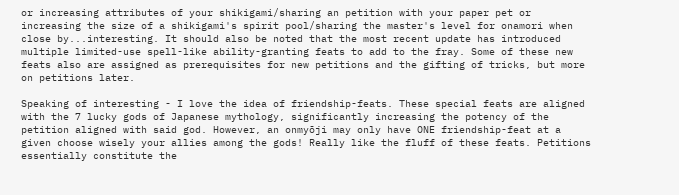or increasing attributes of your shikigami/sharing an petition with your paper pet or increasing the size of a shikigami's spirit pool/sharing the master's level for onamori when close by...interesting. It should also be noted that the most recent update has introduced multiple limited-use spell-like ability-granting feats to add to the fray. Some of these new feats also are assigned as prerequisites for new petitions and the gifting of tricks, but more on petitions later.

Speaking of interesting - I love the idea of friendship-feats. These special feats are aligned with the 7 lucky gods of Japanese mythology, significantly increasing the potency of the petition aligned with said god. However, an onmyōji may only have ONE friendship-feat at a given choose wisely your allies among the gods! Really like the fluff of these feats. Petitions essentially constitute the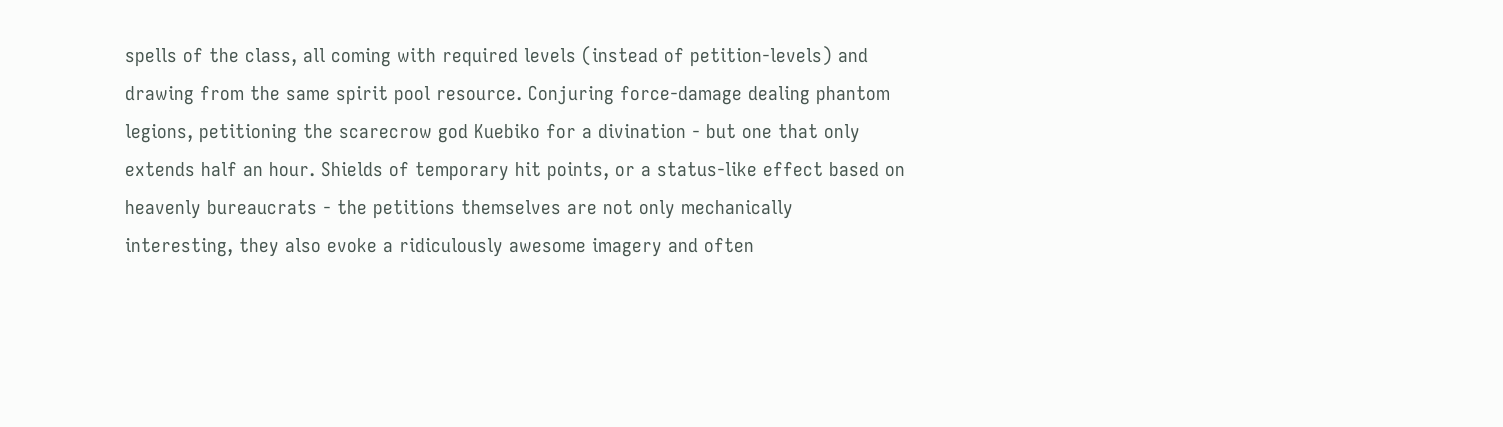spells of the class, all coming with required levels (instead of petition-levels) and drawing from the same spirit pool resource. Conjuring force-damage dealing phantom legions, petitioning the scarecrow god Kuebiko for a divination - but one that only extends half an hour. Shields of temporary hit points, or a status-like effect based on heavenly bureaucrats - the petitions themselves are not only mechanically interesting, they also evoke a ridiculously awesome imagery and often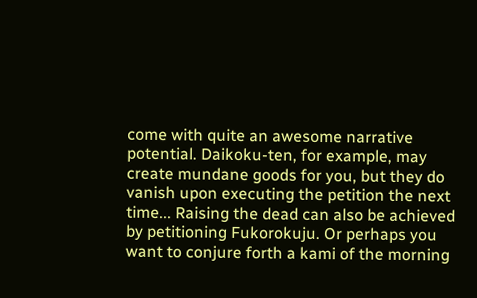come with quite an awesome narrative potential. Daikoku-ten, for example, may create mundane goods for you, but they do vanish upon executing the petition the next time... Raising the dead can also be achieved by petitioning Fukorokuju. Or perhaps you want to conjure forth a kami of the morning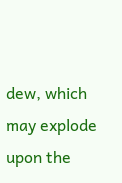dew, which may explode upon the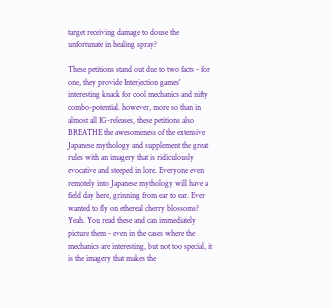target receiving damage to douse the unfortunate in healing spray?

These petitions stand out due to two facts - for one, they provide Interjection games' interesting knack for cool mechanics and nifty combo-potential. however, more so than in almost all IG-releases, these petitions also BREATHE the awesomeness of the extensive Japanese mythology and supplement the great rules with an imagery that is ridiculously evocative and steeped in lore. Everyone even remotely into Japanese mythology will have a field day here, grinning from ear to ear. Ever wanted to fly on ethereal cherry blossoms? Yeah. You read these and can immediately picture them - even in the cases where the mechanics are interesting, but not too special, it is the imagery that makes the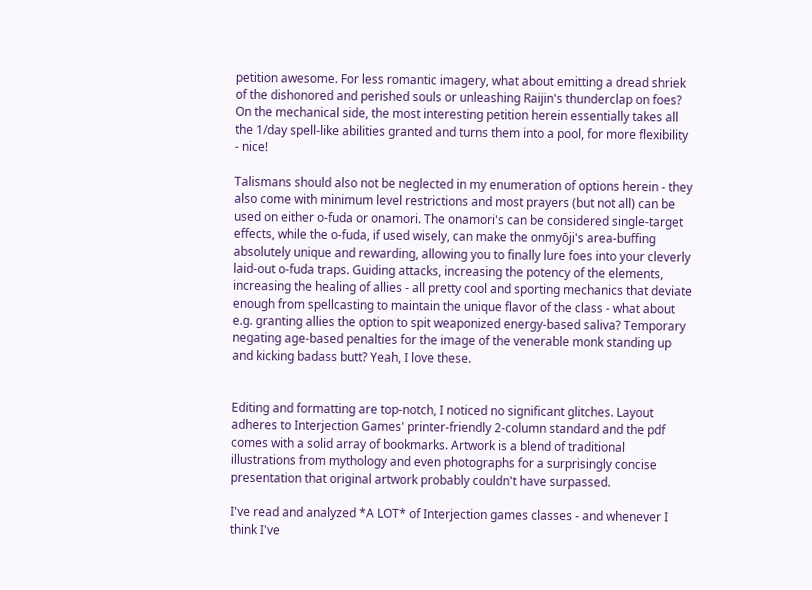petition awesome. For less romantic imagery, what about emitting a dread shriek of the dishonored and perished souls or unleashing Raijin's thunderclap on foes? On the mechanical side, the most interesting petition herein essentially takes all the 1/day spell-like abilities granted and turns them into a pool, for more flexibility - nice!

Talismans should also not be neglected in my enumeration of options herein - they also come with minimum level restrictions and most prayers (but not all) can be used on either o-fuda or onamori. The onamori's can be considered single-target effects, while the o-fuda, if used wisely, can make the onmyōji's area-buffing absolutely unique and rewarding, allowing you to finally lure foes into your cleverly laid-out o-fuda traps. Guiding attacks, increasing the potency of the elements, increasing the healing of allies - all pretty cool and sporting mechanics that deviate enough from spellcasting to maintain the unique flavor of the class - what about e.g. granting allies the option to spit weaponized energy-based saliva? Temporary negating age-based penalties for the image of the venerable monk standing up and kicking badass butt? Yeah, I love these.


Editing and formatting are top-notch, I noticed no significant glitches. Layout adheres to Interjection Games' printer-friendly 2-column standard and the pdf comes with a solid array of bookmarks. Artwork is a blend of traditional illustrations from mythology and even photographs for a surprisingly concise presentation that original artwork probably couldn't have surpassed.

I've read and analyzed *A LOT* of Interjection games classes - and whenever I think I've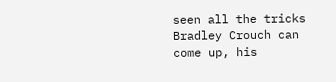seen all the tricks Bradley Crouch can come up, his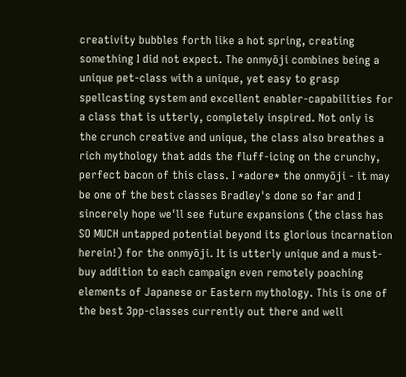creativity bubbles forth like a hot spring, creating something I did not expect. The onmyōji combines being a unique pet-class with a unique, yet easy to grasp spellcasting system and excellent enabler-capabilities for a class that is utterly, completely inspired. Not only is the crunch creative and unique, the class also breathes a rich mythology that adds the fluff-icing on the crunchy, perfect bacon of this class. I *adore* the onmyōji - it may be one of the best classes Bradley's done so far and I sincerely hope we'll see future expansions (the class has SO MUCH untapped potential beyond its glorious incarnation herein!) for the onmyōji. It is utterly unique and a must-buy addition to each campaign even remotely poaching elements of Japanese or Eastern mythology. This is one of the best 3pp-classes currently out there and well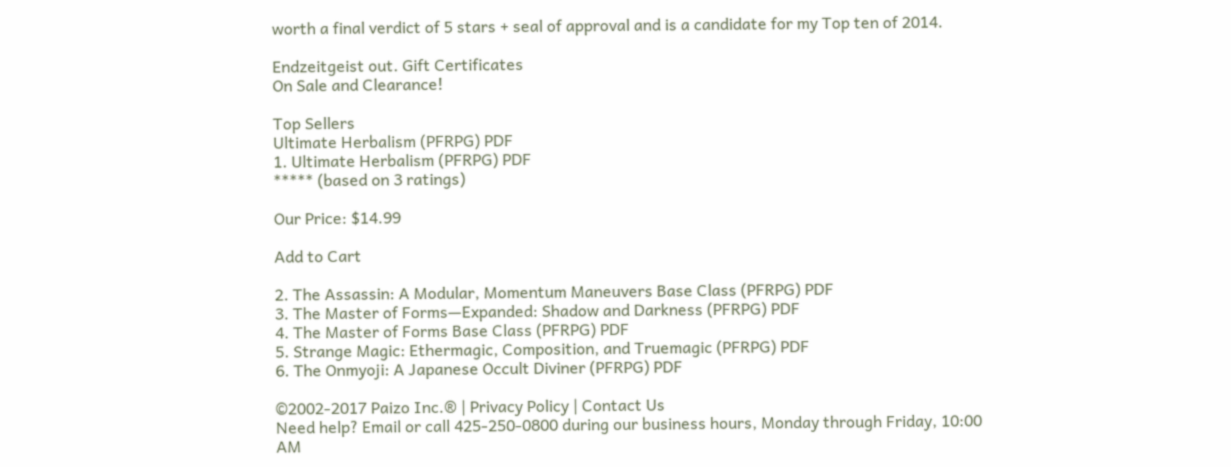worth a final verdict of 5 stars + seal of approval and is a candidate for my Top ten of 2014.

Endzeitgeist out. Gift Certificates
On Sale and Clearance!

Top Sellers
Ultimate Herbalism (PFRPG) PDF
1. Ultimate Herbalism (PFRPG) PDF
***** (based on 3 ratings)

Our Price: $14.99

Add to Cart

2. The Assassin: A Modular, Momentum Maneuvers Base Class (PFRPG) PDF
3. The Master of Forms—Expanded: Shadow and Darkness (PFRPG) PDF
4. The Master of Forms Base Class (PFRPG) PDF
5. Strange Magic: Ethermagic, Composition, and Truemagic (PFRPG) PDF
6. The Onmyoji: A Japanese Occult Diviner (PFRPG) PDF

©2002-2017 Paizo Inc.® | Privacy Policy | Contact Us
Need help? Email or call 425-250-0800 during our business hours, Monday through Friday, 10:00 AM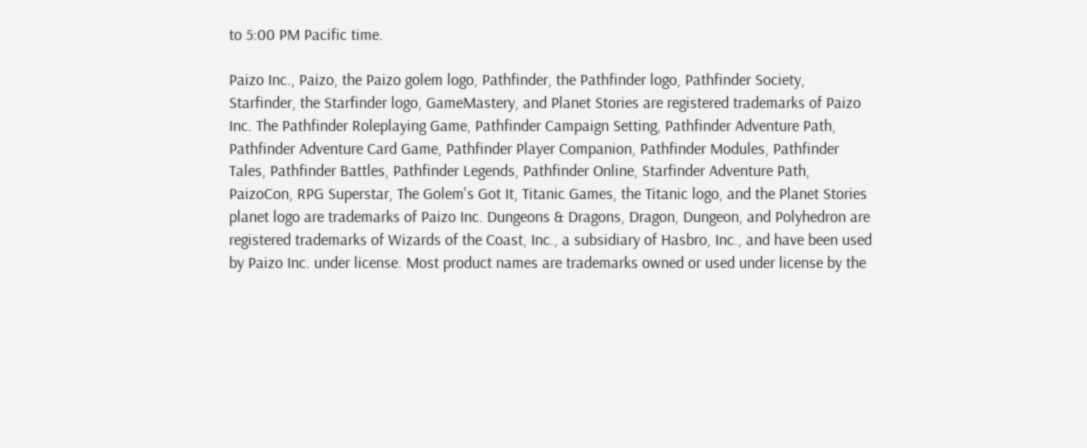to 5:00 PM Pacific time.

Paizo Inc., Paizo, the Paizo golem logo, Pathfinder, the Pathfinder logo, Pathfinder Society, Starfinder, the Starfinder logo, GameMastery, and Planet Stories are registered trademarks of Paizo Inc. The Pathfinder Roleplaying Game, Pathfinder Campaign Setting, Pathfinder Adventure Path, Pathfinder Adventure Card Game, Pathfinder Player Companion, Pathfinder Modules, Pathfinder Tales, Pathfinder Battles, Pathfinder Legends, Pathfinder Online, Starfinder Adventure Path, PaizoCon, RPG Superstar, The Golem's Got It, Titanic Games, the Titanic logo, and the Planet Stories planet logo are trademarks of Paizo Inc. Dungeons & Dragons, Dragon, Dungeon, and Polyhedron are registered trademarks of Wizards of the Coast, Inc., a subsidiary of Hasbro, Inc., and have been used by Paizo Inc. under license. Most product names are trademarks owned or used under license by the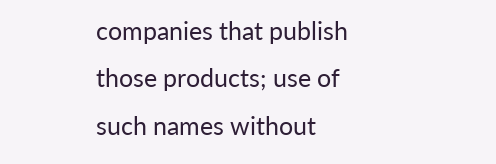companies that publish those products; use of such names without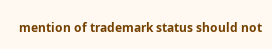mention of trademark status should not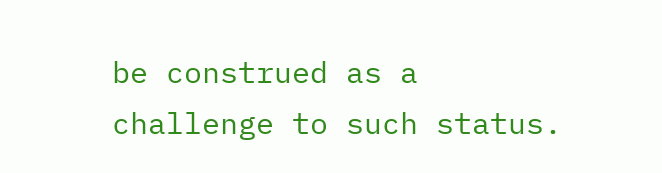be construed as a challenge to such status.